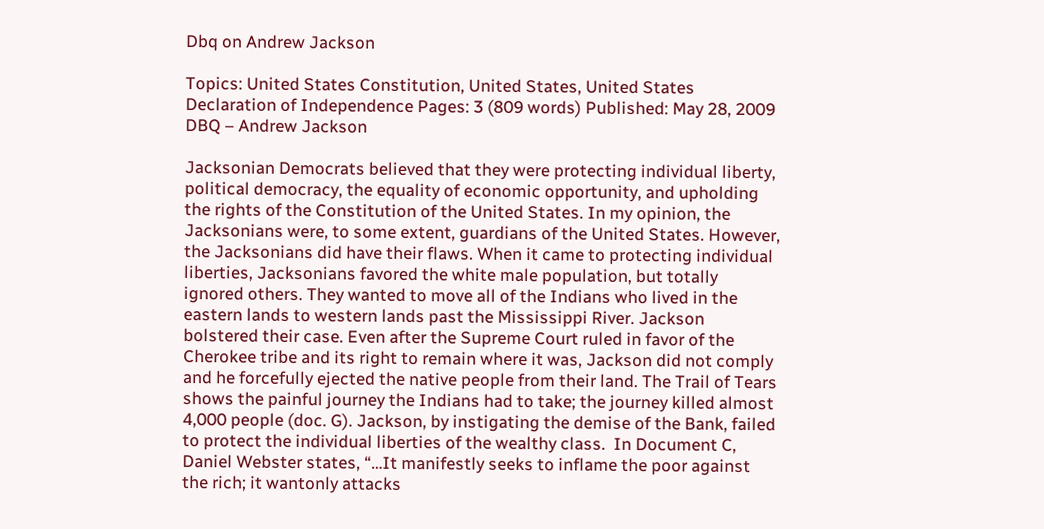Dbq on Andrew Jackson

Topics: United States Constitution, United States, United States Declaration of Independence Pages: 3 (809 words) Published: May 28, 2009
DBQ – Andrew Jackson

Jacksonian Democrats believed that they were protecting individual liberty, political democracy, the equality of economic opportunity, and upholding the rights of the Constitution of the United States. In my opinion, the Jacksonians were, to some extent, guardians of the United States. However, the Jacksonians did have their flaws. When it came to protecting individual liberties, Jacksonians favored the white male population, but totally ignored others. They wanted to move all of the Indians who lived in the eastern lands to western lands past the Mississippi River. Jackson bolstered their case. Even after the Supreme Court ruled in favor of the Cherokee tribe and its right to remain where it was, Jackson did not comply and he forcefully ejected the native people from their land. The Trail of Tears shows the painful journey the Indians had to take; the journey killed almost 4,000 people (doc. G). Jackson, by instigating the demise of the Bank, failed to protect the individual liberties of the wealthy class.  In Document C, Daniel Webster states, “…It manifestly seeks to inflame the poor against the rich; it wantonly attacks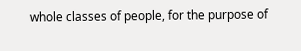whole classes of people, for the purpose of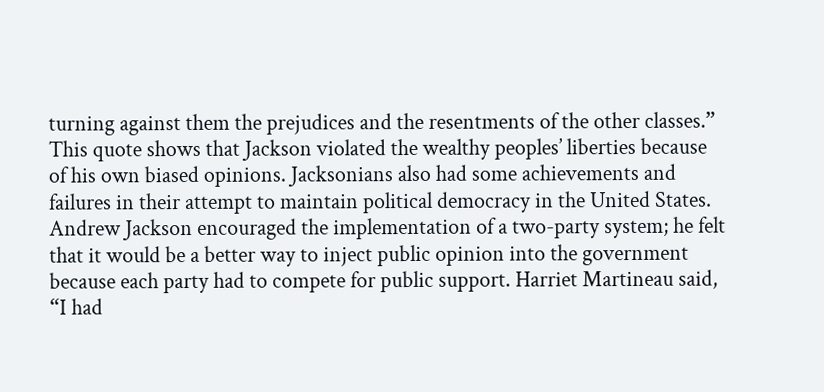turning against them the prejudices and the resentments of the other classes.”  This quote shows that Jackson violated the wealthy peoples’ liberties because of his own biased opinions. Jacksonians also had some achievements and failures in their attempt to maintain political democracy in the United States. Andrew Jackson encouraged the implementation of a two-party system; he felt that it would be a better way to inject public opinion into the government because each party had to compete for public support. Harriet Martineau said, “I had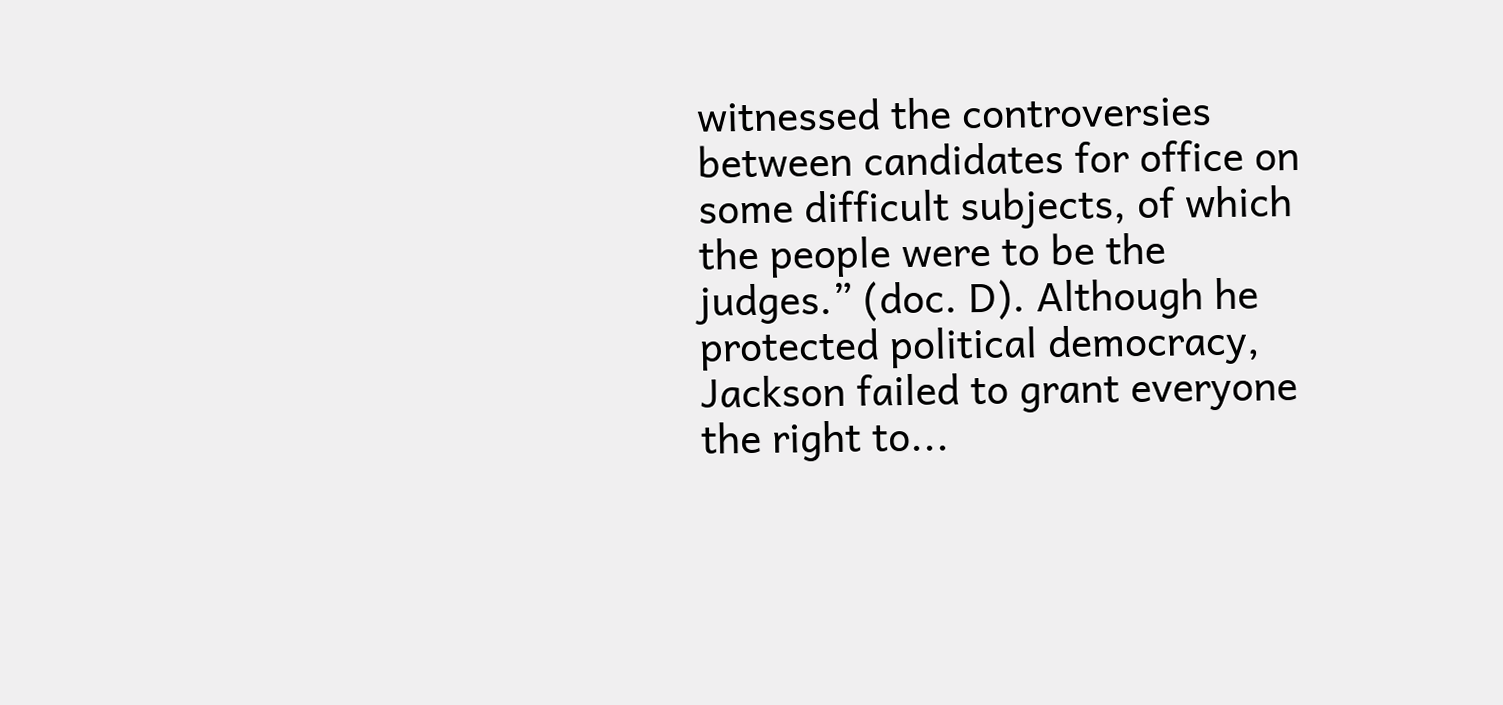witnessed the controversies between candidates for office on some difficult subjects, of which the people were to be the judges.” (doc. D). Although he protected political democracy, Jackson failed to grant everyone the right to...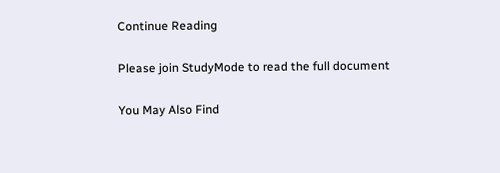Continue Reading

Please join StudyMode to read the full document

You May Also Find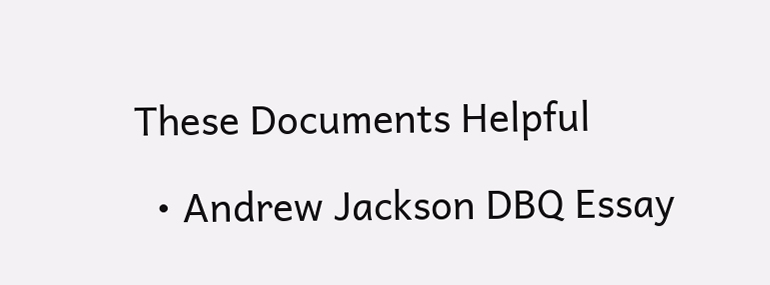These Documents Helpful

  • Andrew Jackson DBQ Essay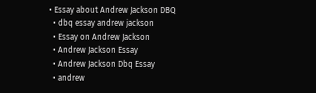• Essay about Andrew Jackson DBQ
  • dbq essay andrew jackson
  • Essay on Andrew Jackson
  • Andrew Jackson Essay
  • Andrew Jackson Dbq Essay
  • andrew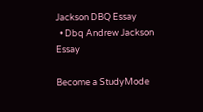Jackson DBQ Essay
  • Dbq Andrew Jackson Essay

Become a StudyMode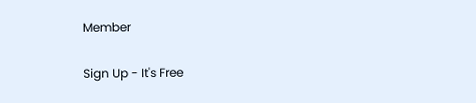Member

Sign Up - It's Free